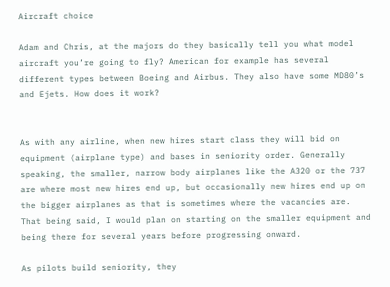Aircraft choice

Adam and Chris, at the majors do they basically tell you what model aircraft you’re going to fly? American for example has several different types between Boeing and Airbus. They also have some MD80’s and Ejets. How does it work?


As with any airline, when new hires start class they will bid on equipment (airplane type) and bases in seniority order. Generally speaking, the smaller, narrow body airplanes like the A320 or the 737 are where most new hires end up, but occasionally new hires end up on the bigger airplanes as that is sometimes where the vacancies are. That being said, I would plan on starting on the smaller equipment and being there for several years before progressing onward.

As pilots build seniority, they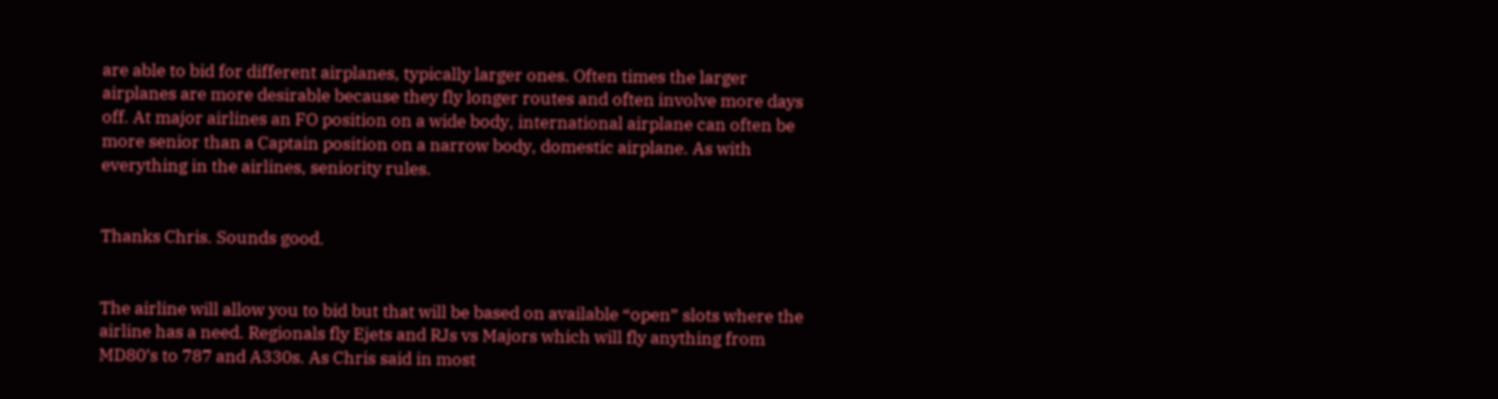are able to bid for different airplanes, typically larger ones. Often times the larger airplanes are more desirable because they fly longer routes and often involve more days off. At major airlines an FO position on a wide body, international airplane can often be more senior than a Captain position on a narrow body, domestic airplane. As with everything in the airlines, seniority rules.


Thanks Chris. Sounds good.


The airline will allow you to bid but that will be based on available “open” slots where the airline has a need. Regionals fly Ejets and RJs vs Majors which will fly anything from MD80’s to 787 and A330s. As Chris said in most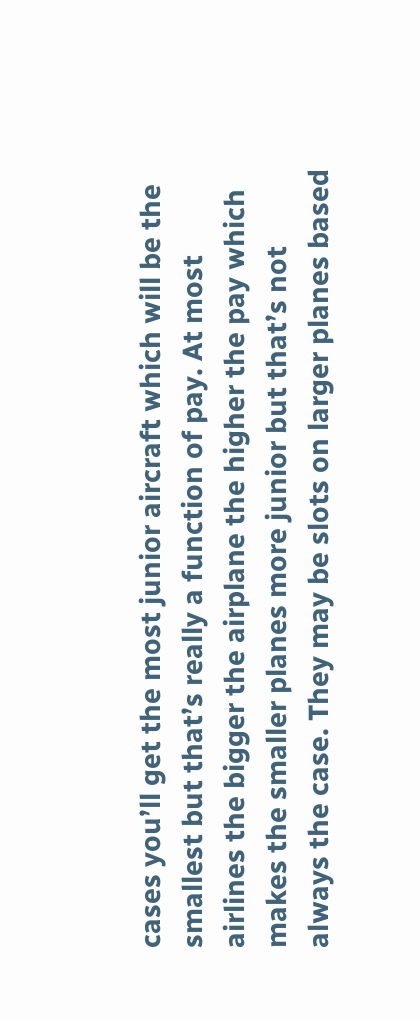cases you’ll get the most junior aircraft which will be the smallest but that’s really a function of pay. At most airlines the bigger the airplane the higher the pay which makes the smaller planes more junior but that’s not always the case. They may be slots on larger planes based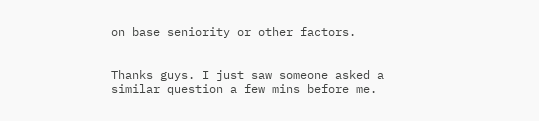on base seniority or other factors.


Thanks guys. I just saw someone asked a similar question a few mins before me.